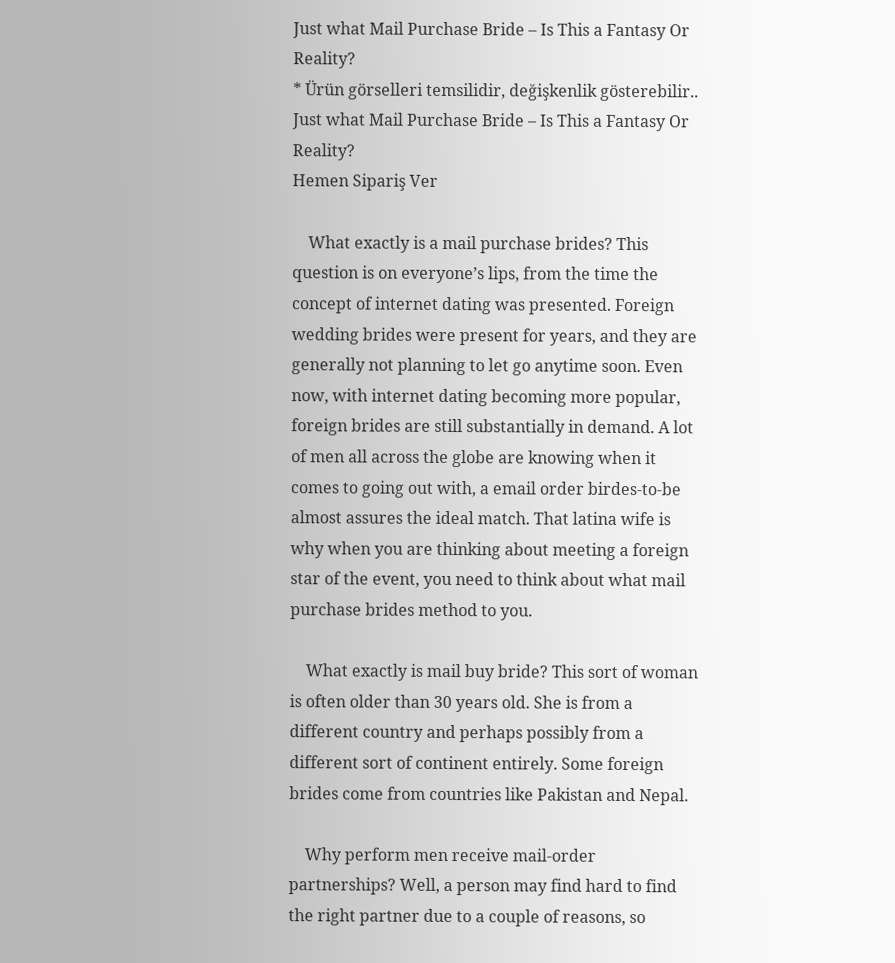Just what Mail Purchase Bride – Is This a Fantasy Or Reality?
* Ürün görselleri temsilidir, değişkenlik gösterebilir..
Just what Mail Purchase Bride – Is This a Fantasy Or Reality?
Hemen Sipariş Ver

    What exactly is a mail purchase brides? This question is on everyone’s lips, from the time the concept of internet dating was presented. Foreign wedding brides were present for years, and they are generally not planning to let go anytime soon. Even now, with internet dating becoming more popular, foreign brides are still substantially in demand. A lot of men all across the globe are knowing when it comes to going out with, a email order birdes-to-be almost assures the ideal match. That latina wife is why when you are thinking about meeting a foreign star of the event, you need to think about what mail purchase brides method to you.

    What exactly is mail buy bride? This sort of woman is often older than 30 years old. She is from a different country and perhaps possibly from a different sort of continent entirely. Some foreign brides come from countries like Pakistan and Nepal.

    Why perform men receive mail-order partnerships? Well, a person may find hard to find the right partner due to a couple of reasons, so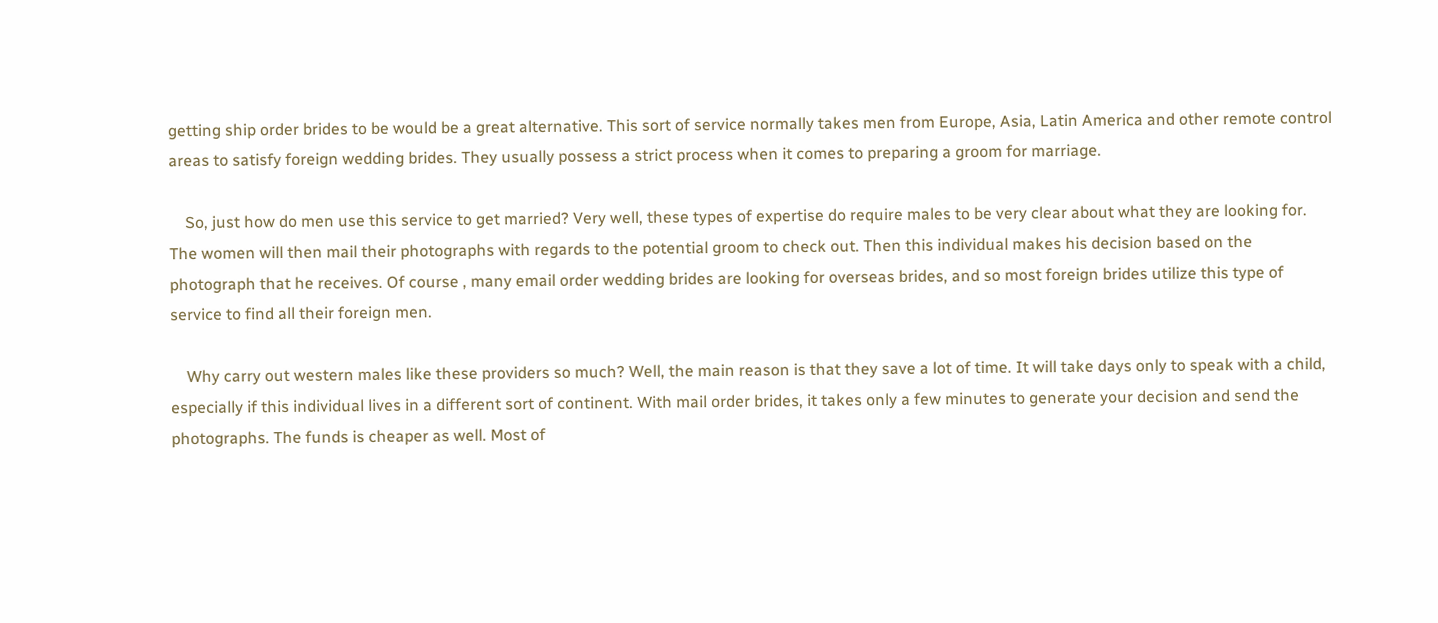getting ship order brides to be would be a great alternative. This sort of service normally takes men from Europe, Asia, Latin America and other remote control areas to satisfy foreign wedding brides. They usually possess a strict process when it comes to preparing a groom for marriage.

    So, just how do men use this service to get married? Very well, these types of expertise do require males to be very clear about what they are looking for. The women will then mail their photographs with regards to the potential groom to check out. Then this individual makes his decision based on the photograph that he receives. Of course , many email order wedding brides are looking for overseas brides, and so most foreign brides utilize this type of service to find all their foreign men.

    Why carry out western males like these providers so much? Well, the main reason is that they save a lot of time. It will take days only to speak with a child, especially if this individual lives in a different sort of continent. With mail order brides, it takes only a few minutes to generate your decision and send the photographs. The funds is cheaper as well. Most of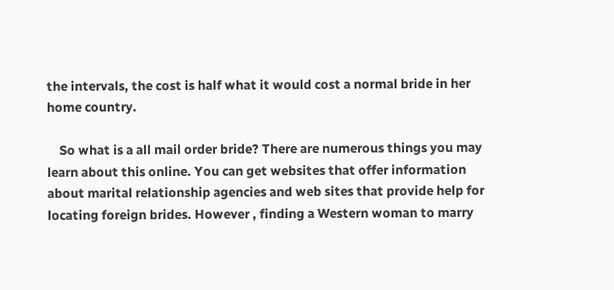the intervals, the cost is half what it would cost a normal bride in her home country.

    So what is a all mail order bride? There are numerous things you may learn about this online. You can get websites that offer information about marital relationship agencies and web sites that provide help for locating foreign brides. However , finding a Western woman to marry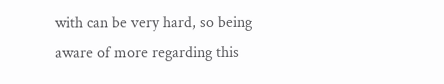with can be very hard, so being aware of more regarding this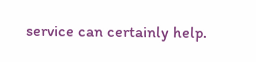service can certainly help.